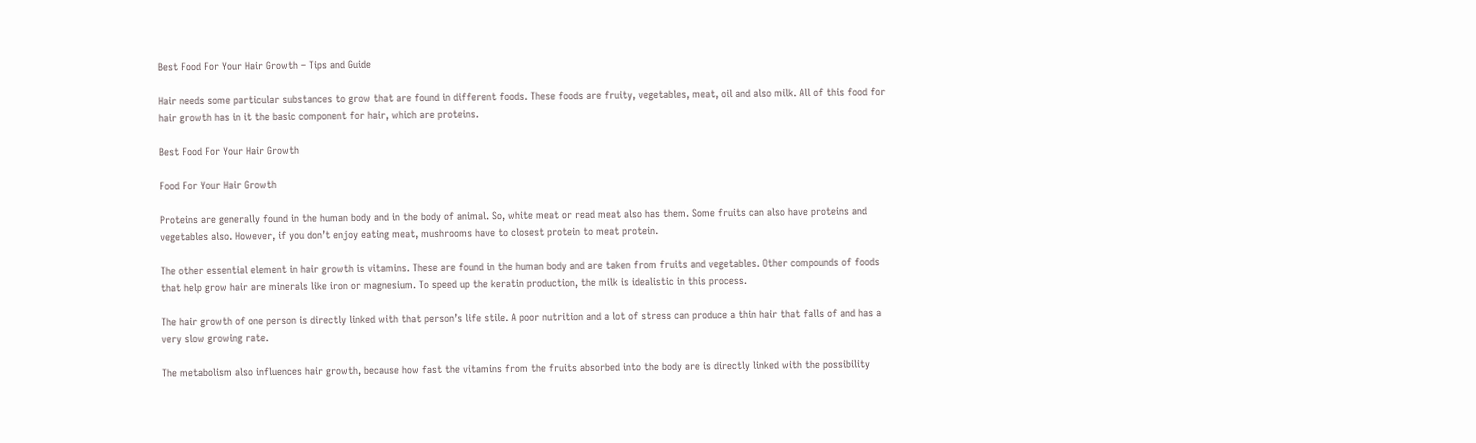Best Food For Your Hair Growth – Tips and Guide

Hair needs some particular substances to grow that are found in different foods. These foods are fruity, vegetables, meat, oil and also milk. All of this food for hair growth has in it the basic component for hair, which are proteins.

Best Food For Your Hair Growth

Food For Your Hair Growth

Proteins are generally found in the human body and in the body of animal. So, white meat or read meat also has them. Some fruits can also have proteins and vegetables also. However, if you don’t enjoy eating meat, mushrooms have to closest protein to meat protein.

The other essential element in hair growth is vitamins. These are found in the human body and are taken from fruits and vegetables. Other compounds of foods that help grow hair are minerals like iron or magnesium. To speed up the keratin production, the milk is idealistic in this process.

The hair growth of one person is directly linked with that person’s life stile. A poor nutrition and a lot of stress can produce a thin hair that falls of and has a very slow growing rate.

The metabolism also influences hair growth, because how fast the vitamins from the fruits absorbed into the body are is directly linked with the possibility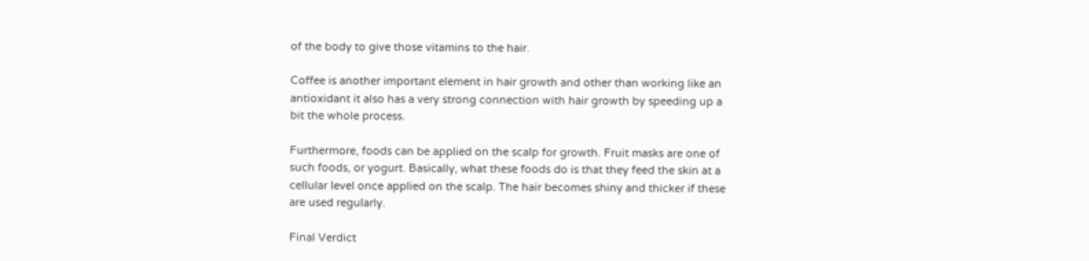of the body to give those vitamins to the hair.

Coffee is another important element in hair growth and other than working like an antioxidant it also has a very strong connection with hair growth by speeding up a bit the whole process.

Furthermore, foods can be applied on the scalp for growth. Fruit masks are one of such foods, or yogurt. Basically, what these foods do is that they feed the skin at a cellular level once applied on the scalp. The hair becomes shiny and thicker if these are used regularly.

Final Verdict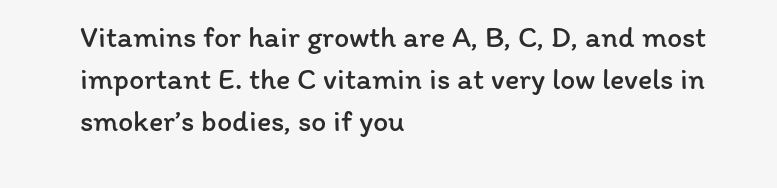Vitamins for hair growth are A, B, C, D, and most important E. the C vitamin is at very low levels in smoker’s bodies, so if you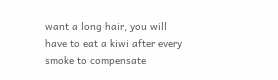want a long hair, you will have to eat a kiwi after every smoke to compensate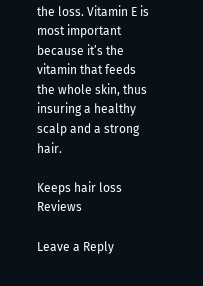the loss. Vitamin E is most important because it’s the vitamin that feeds the whole skin, thus insuring a healthy scalp and a strong hair.

Keeps hair loss Reviews

Leave a Reply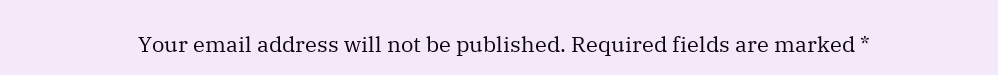Your email address will not be published. Required fields are marked *